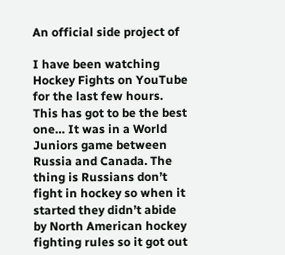An official side project of

I have been watching Hockey Fights on YouTube for the last few hours. This has got to be the best one… It was in a World Juniors game between Russia and Canada. The thing is Russians don’t fight in hockey so when it started they didn’t abide by North American hockey fighting rules so it got out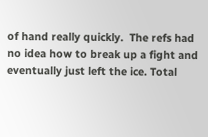of hand really quickly.  The refs had no idea how to break up a fight and eventually just left the ice. Total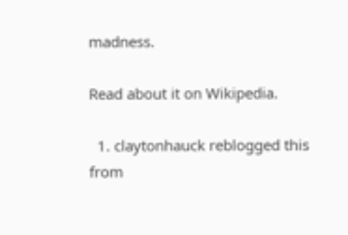madness.

Read about it on Wikipedia.

  1. claytonhauck reblogged this from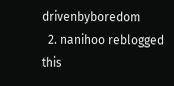drivenbyboredom
  2. nanihoo reblogged this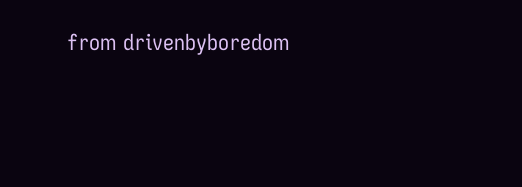from drivenbyboredom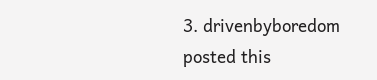3. drivenbyboredom posted this